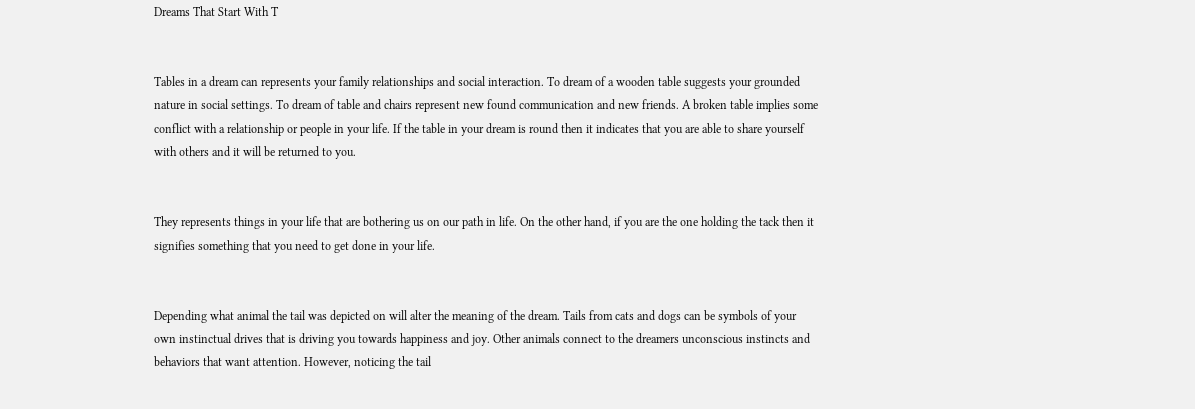Dreams That Start With T


Tables in a dream can represents your family relationships and social interaction. To dream of a wooden table suggests your grounded nature in social settings. To dream of table and chairs represent new found communication and new friends. A broken table implies some conflict with a relationship or people in your life. If the table in your dream is round then it indicates that you are able to share yourself with others and it will be returned to you.


They represents things in your life that are bothering us on our path in life. On the other hand, if you are the one holding the tack then it signifies something that you need to get done in your life.


Depending what animal the tail was depicted on will alter the meaning of the dream. Tails from cats and dogs can be symbols of your own instinctual drives that is driving you towards happiness and joy. Other animals connect to the dreamers unconscious instincts and behaviors that want attention. However, noticing the tail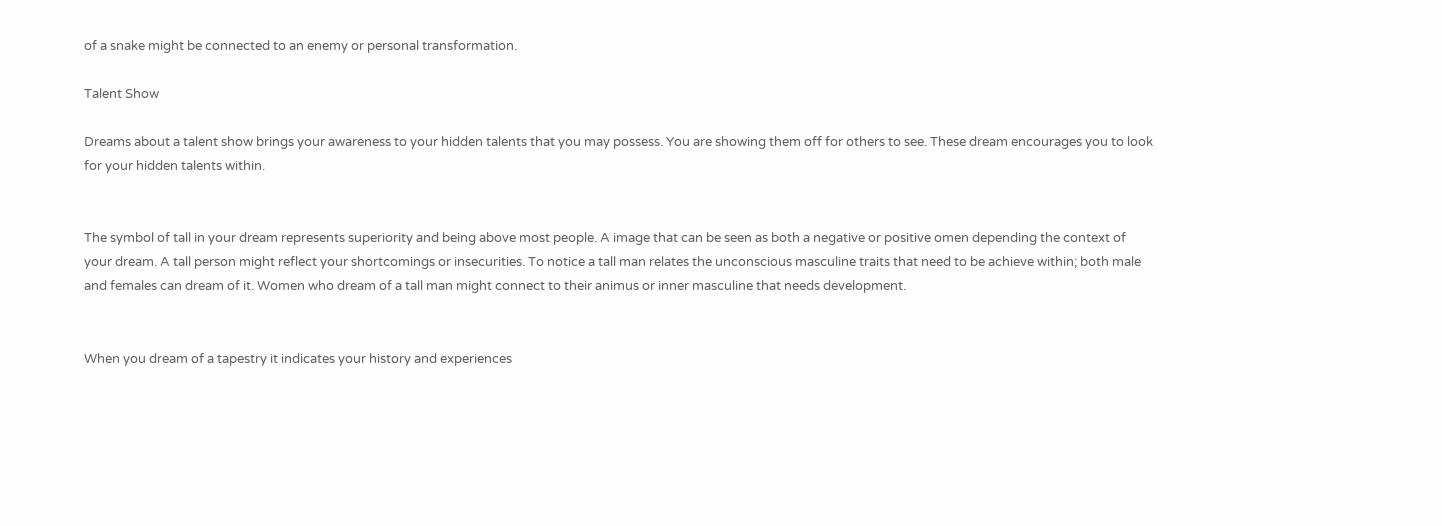of a snake might be connected to an enemy or personal transformation.

Talent Show

Dreams about a talent show brings your awareness to your hidden talents that you may possess. You are showing them off for others to see. These dream encourages you to look for your hidden talents within.


The symbol of tall in your dream represents superiority and being above most people. A image that can be seen as both a negative or positive omen depending the context of your dream. A tall person might reflect your shortcomings or insecurities. To notice a tall man relates the unconscious masculine traits that need to be achieve within; both male and females can dream of it. Women who dream of a tall man might connect to their animus or inner masculine that needs development.


When you dream of a tapestry it indicates your history and experiences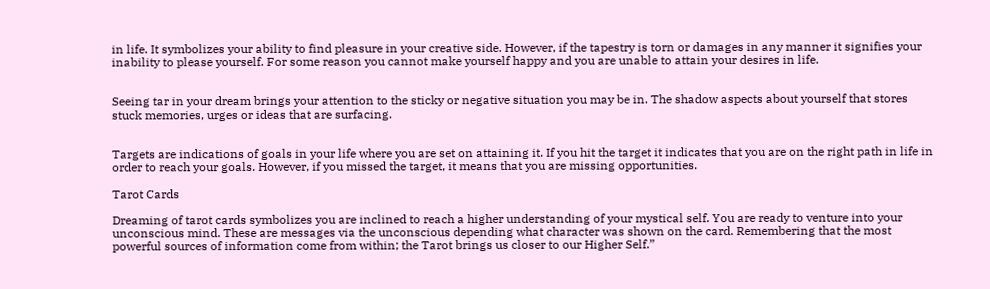in life. It symbolizes your ability to find pleasure in your creative side. However, if the tapestry is torn or damages in any manner it signifies your inability to please yourself. For some reason you cannot make yourself happy and you are unable to attain your desires in life.


Seeing tar in your dream brings your attention to the sticky or negative situation you may be in. The shadow aspects about yourself that stores stuck memories, urges or ideas that are surfacing.


Targets are indications of goals in your life where you are set on attaining it. If you hit the target it indicates that you are on the right path in life in order to reach your goals. However, if you missed the target, it means that you are missing opportunities.

Tarot Cards

Dreaming of tarot cards symbolizes you are inclined to reach a higher understanding of your mystical self. You are ready to venture into your unconscious mind. These are messages via the unconscious depending what character was shown on the card. Remembering that the most powerful sources of information come from within; the Tarot brings us closer to our Higher Self.”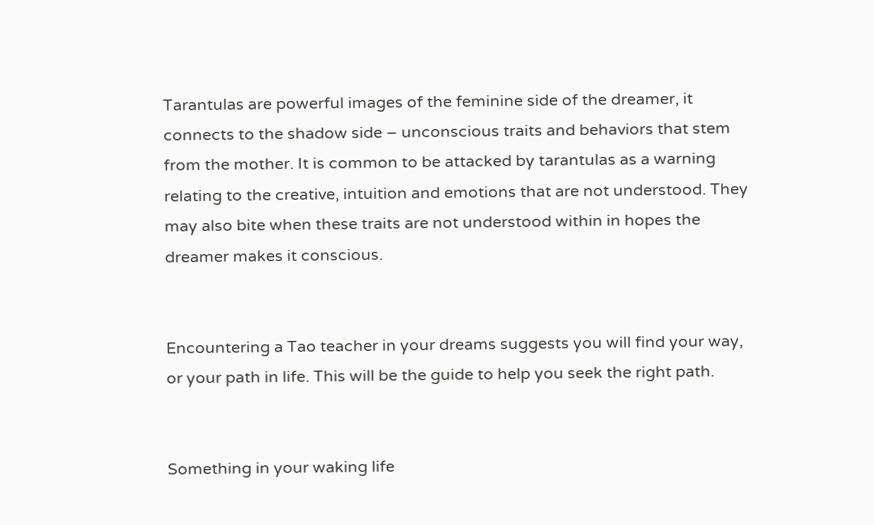Tarantulas are powerful images of the feminine side of the dreamer, it connects to the shadow side – unconscious traits and behaviors that stem from the mother. It is common to be attacked by tarantulas as a warning relating to the creative, intuition and emotions that are not understood. They may also bite when these traits are not understood within in hopes the dreamer makes it conscious.


Encountering a Tao teacher in your dreams suggests you will find your way, or your path in life. This will be the guide to help you seek the right path.


Something in your waking life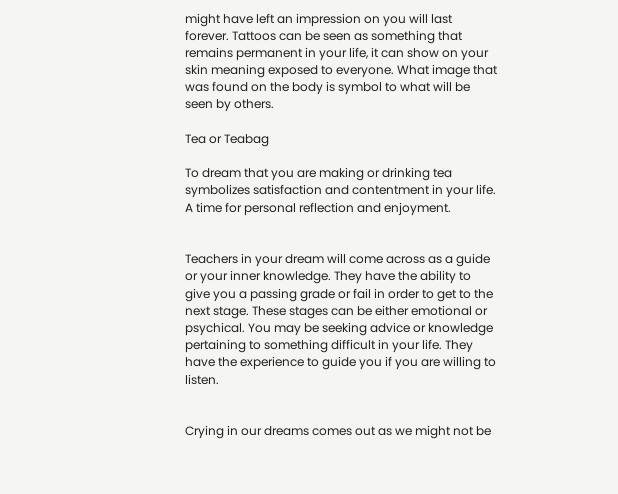might have left an impression on you will last forever. Tattoos can be seen as something that remains permanent in your life, it can show on your skin meaning exposed to everyone. What image that was found on the body is symbol to what will be seen by others.

Tea or Teabag

To dream that you are making or drinking tea symbolizes satisfaction and contentment in your life. A time for personal reflection and enjoyment.


Teachers in your dream will come across as a guide or your inner knowledge. They have the ability to give you a passing grade or fail in order to get to the next stage. These stages can be either emotional or psychical. You may be seeking advice or knowledge pertaining to something difficult in your life. They have the experience to guide you if you are willing to listen.


Crying in our dreams comes out as we might not be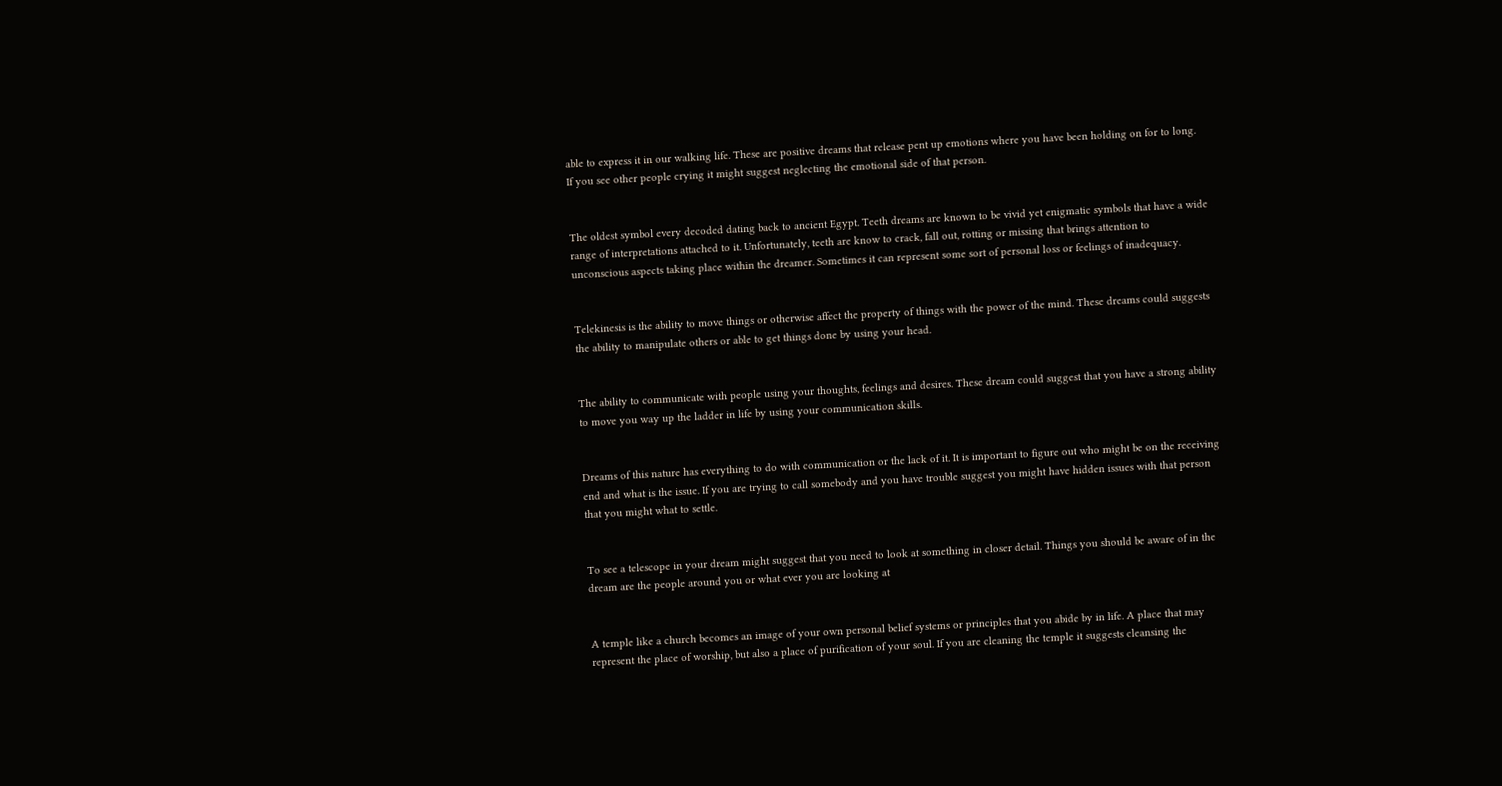able to express it in our walking life. These are positive dreams that release pent up emotions where you have been holding on for to long. If you see other people crying it might suggest neglecting the emotional side of that person.


The oldest symbol every decoded dating back to ancient Egypt. Teeth dreams are known to be vivid yet enigmatic symbols that have a wide range of interpretations attached to it. Unfortunately, teeth are know to crack, fall out, rotting or missing that brings attention to unconscious aspects taking place within the dreamer. Sometimes it can represent some sort of personal loss or feelings of inadequacy.


Telekinesis is the ability to move things or otherwise affect the property of things with the power of the mind. These dreams could suggests the ability to manipulate others or able to get things done by using your head.


The ability to communicate with people using your thoughts, feelings and desires. These dream could suggest that you have a strong ability to move you way up the ladder in life by using your communication skills.


Dreams of this nature has everything to do with communication or the lack of it. It is important to figure out who might be on the receiving end and what is the issue. If you are trying to call somebody and you have trouble suggest you might have hidden issues with that person that you might what to settle.


To see a telescope in your dream might suggest that you need to look at something in closer detail. Things you should be aware of in the dream are the people around you or what ever you are looking at


A temple like a church becomes an image of your own personal belief systems or principles that you abide by in life. A place that may represent the place of worship, but also a place of purification of your soul. If you are cleaning the temple it suggests cleansing the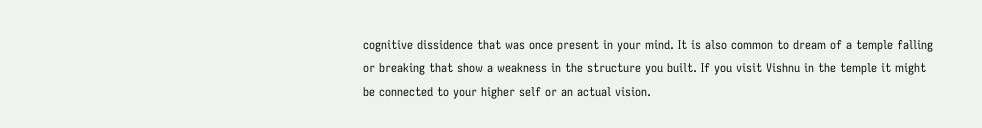cognitive dissidence that was once present in your mind. It is also common to dream of a temple falling or breaking that show a weakness in the structure you built. If you visit Vishnu in the temple it might be connected to your higher self or an actual vision.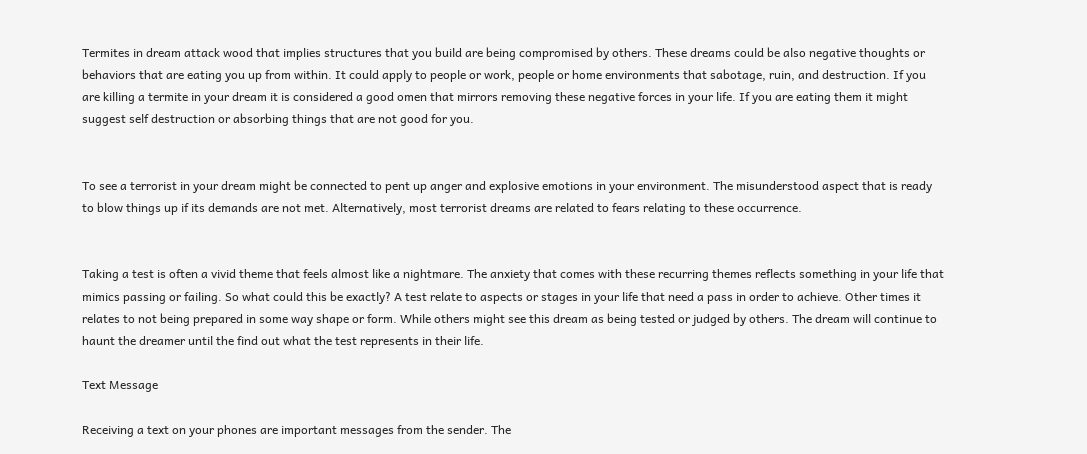Termites in dream attack wood that implies structures that you build are being compromised by others. These dreams could be also negative thoughts or behaviors that are eating you up from within. It could apply to people or work, people or home environments that sabotage, ruin, and destruction. If you are killing a termite in your dream it is considered a good omen that mirrors removing these negative forces in your life. If you are eating them it might suggest self destruction or absorbing things that are not good for you.


To see a terrorist in your dream might be connected to pent up anger and explosive emotions in your environment. The misunderstood aspect that is ready to blow things up if its demands are not met. Alternatively, most terrorist dreams are related to fears relating to these occurrence.


Taking a test is often a vivid theme that feels almost like a nightmare. The anxiety that comes with these recurring themes reflects something in your life that mimics passing or failing. So what could this be exactly? A test relate to aspects or stages in your life that need a pass in order to achieve. Other times it relates to not being prepared in some way shape or form. While others might see this dream as being tested or judged by others. The dream will continue to haunt the dreamer until the find out what the test represents in their life.

Text Message

Receiving a text on your phones are important messages from the sender. The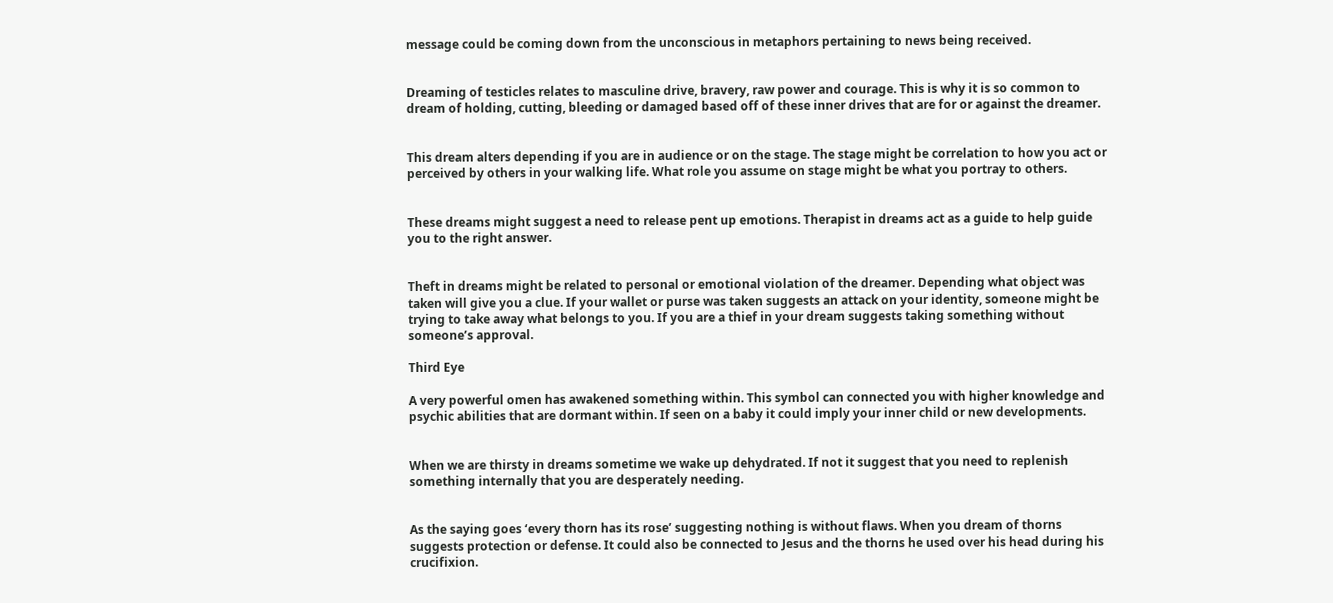message could be coming down from the unconscious in metaphors pertaining to news being received.


Dreaming of testicles relates to masculine drive, bravery, raw power and courage. This is why it is so common to dream of holding, cutting, bleeding or damaged based off of these inner drives that are for or against the dreamer.


This dream alters depending if you are in audience or on the stage. The stage might be correlation to how you act or perceived by others in your walking life. What role you assume on stage might be what you portray to others.


These dreams might suggest a need to release pent up emotions. Therapist in dreams act as a guide to help guide you to the right answer.


Theft in dreams might be related to personal or emotional violation of the dreamer. Depending what object was taken will give you a clue. If your wallet or purse was taken suggests an attack on your identity, someone might be trying to take away what belongs to you. If you are a thief in your dream suggests taking something without someone’s approval.

Third Eye

A very powerful omen has awakened something within. This symbol can connected you with higher knowledge and psychic abilities that are dormant within. If seen on a baby it could imply your inner child or new developments.


When we are thirsty in dreams sometime we wake up dehydrated. If not it suggest that you need to replenish something internally that you are desperately needing.


As the saying goes ‘every thorn has its rose’ suggesting nothing is without flaws. When you dream of thorns suggests protection or defense. It could also be connected to Jesus and the thorns he used over his head during his crucifixion.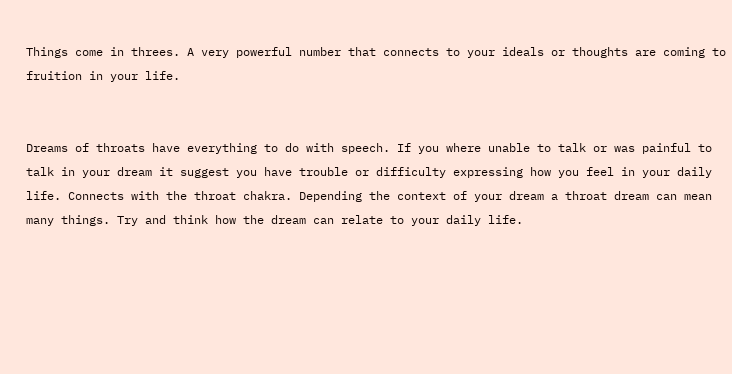Things come in threes. A very powerful number that connects to your ideals or thoughts are coming to fruition in your life.


Dreams of throats have everything to do with speech. If you where unable to talk or was painful to talk in your dream it suggest you have trouble or difficulty expressing how you feel in your daily life. Connects with the throat chakra. Depending the context of your dream a throat dream can mean many things. Try and think how the dream can relate to your daily life.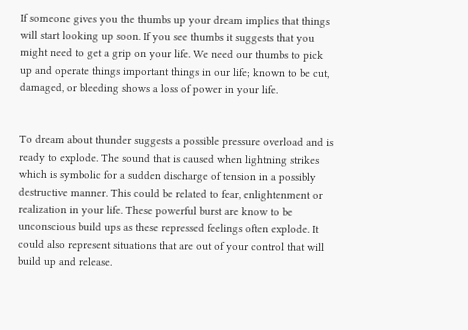If someone gives you the thumbs up your dream implies that things will start looking up soon. If you see thumbs it suggests that you might need to get a grip on your life. We need our thumbs to pick up and operate things important things in our life; known to be cut, damaged, or bleeding shows a loss of power in your life.


To dream about thunder suggests a possible pressure overload and is ready to explode. The sound that is caused when lightning strikes which is symbolic for a sudden discharge of tension in a possibly destructive manner. This could be related to fear, enlightenment or realization in your life. These powerful burst are know to be unconscious build ups as these repressed feelings often explode. It could also represent situations that are out of your control that will build up and release.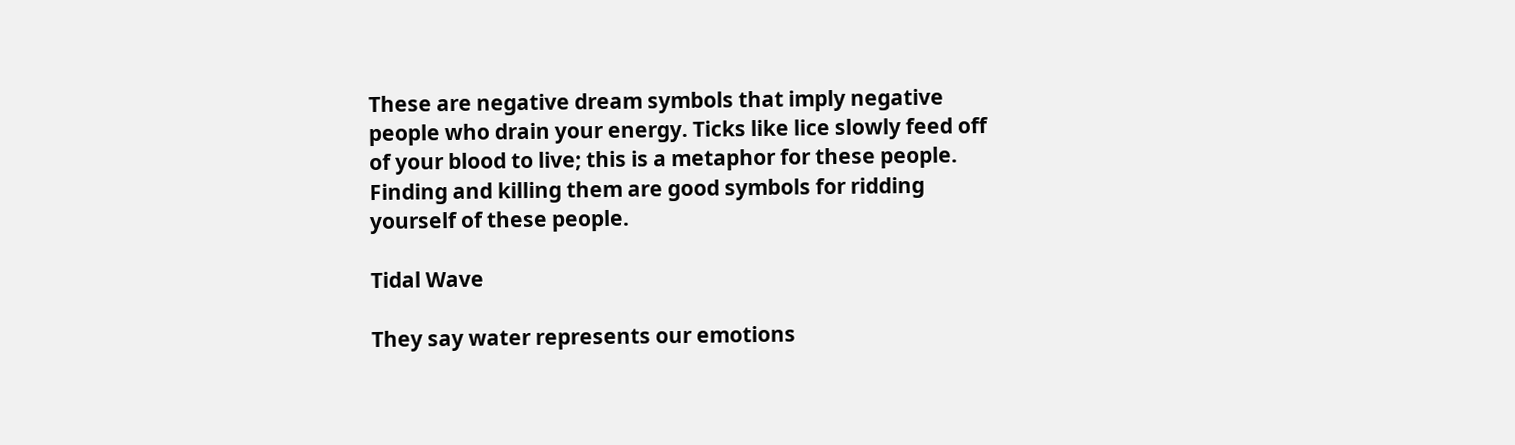These are negative dream symbols that imply negative people who drain your energy. Ticks like lice slowly feed off of your blood to live; this is a metaphor for these people. Finding and killing them are good symbols for ridding yourself of these people.

Tidal Wave

They say water represents our emotions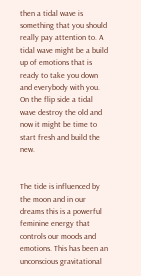then a tidal wave is something that you should really pay attention to. A tidal wave might be a build up of emotions that is ready to take you down and everybody with you. On the flip side a tidal wave destroy the old and now it might be time to start fresh and build the new.


The tide is influenced by the moon and in our dreams this is a powerful feminine energy that controls our moods and emotions. This has been an unconscious gravitational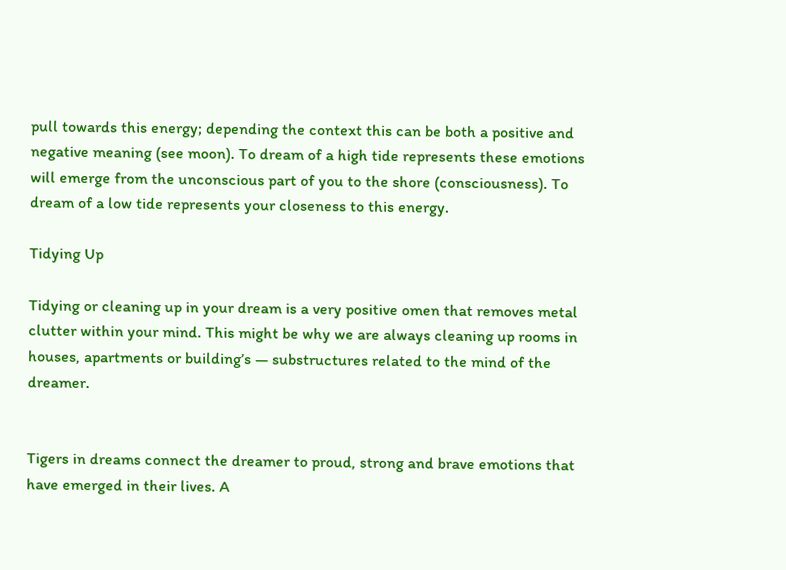pull towards this energy; depending the context this can be both a positive and negative meaning (see moon). To dream of a high tide represents these emotions will emerge from the unconscious part of you to the shore (consciousness). To dream of a low tide represents your closeness to this energy.

Tidying Up

Tidying or cleaning up in your dream is a very positive omen that removes metal clutter within your mind. This might be why we are always cleaning up rooms in houses, apartments or building’s — substructures related to the mind of the dreamer.


Tigers in dreams connect the dreamer to proud, strong and brave emotions that have emerged in their lives. A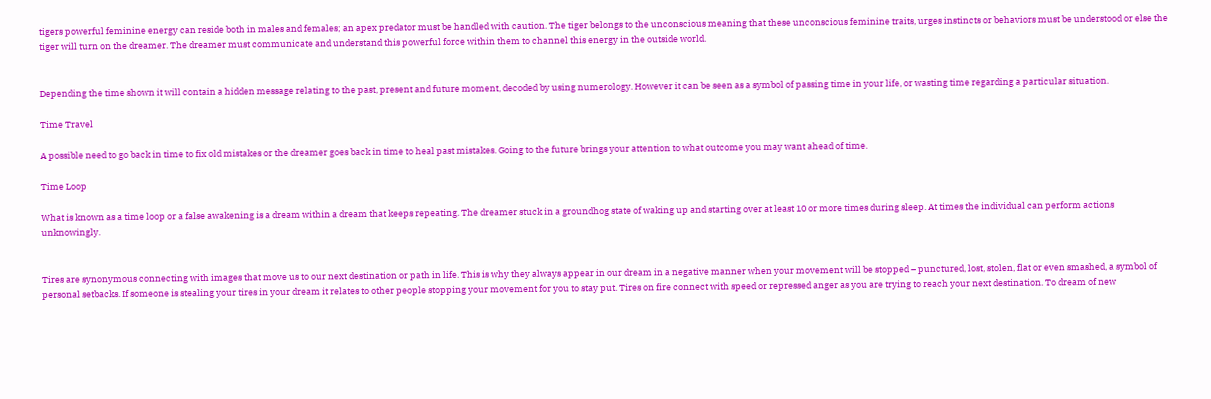tigers powerful feminine energy can reside both in males and females; an apex predator must be handled with caution. The tiger belongs to the unconscious meaning that these unconscious feminine traits, urges instincts or behaviors must be understood or else the tiger will turn on the dreamer. The dreamer must communicate and understand this powerful force within them to channel this energy in the outside world.


Depending the time shown it will contain a hidden message relating to the past, present and future moment, decoded by using numerology. However it can be seen as a symbol of passing time in your life, or wasting time regarding a particular situation.

Time Travel

A possible need to go back in time to fix old mistakes or the dreamer goes back in time to heal past mistakes. Going to the future brings your attention to what outcome you may want ahead of time.

Time Loop

What is known as a time loop or a false awakening is a dream within a dream that keeps repeating. The dreamer stuck in a groundhog state of waking up and starting over at least 10 or more times during sleep. At times the individual can perform actions unknowingly.


Tires are synonymous connecting with images that move us to our next destination or path in life. This is why they always appear in our dream in a negative manner when your movement will be stopped – punctured, lost, stolen, flat or even smashed, a symbol of personal setbacks. If someone is stealing your tires in your dream it relates to other people stopping your movement for you to stay put. Tires on fire connect with speed or repressed anger as you are trying to reach your next destination. To dream of new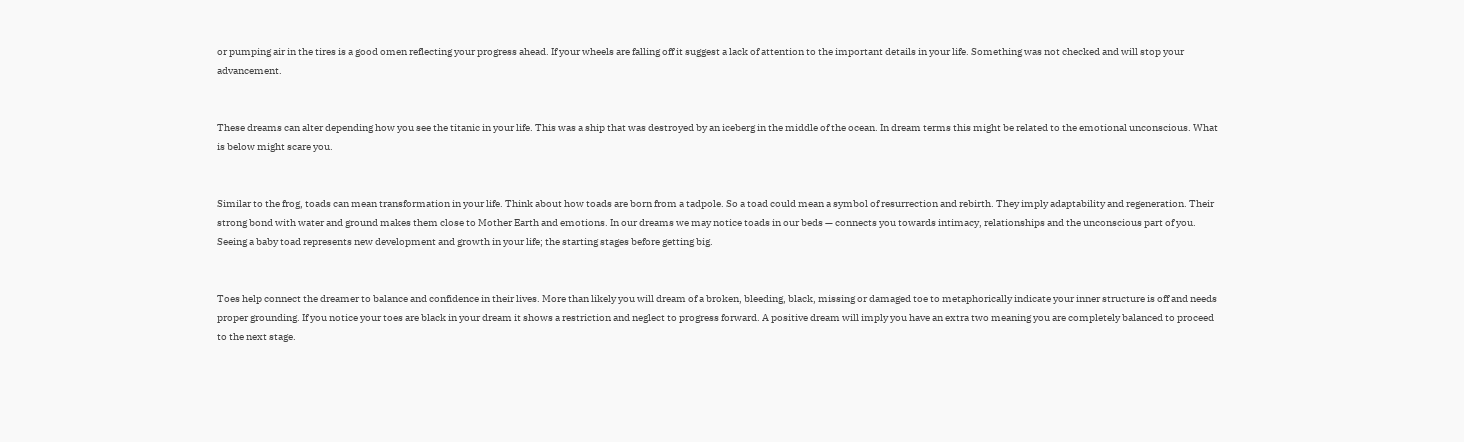or pumping air in the tires is a good omen reflecting your progress ahead. If your wheels are falling off it suggest a lack of attention to the important details in your life. Something was not checked and will stop your advancement.


These dreams can alter depending how you see the titanic in your life. This was a ship that was destroyed by an iceberg in the middle of the ocean. In dream terms this might be related to the emotional unconscious. What is below might scare you.


Similar to the frog, toads can mean transformation in your life. Think about how toads are born from a tadpole. So a toad could mean a symbol of resurrection and rebirth. They imply adaptability and regeneration. Their strong bond with water and ground makes them close to Mother Earth and emotions. In our dreams we may notice toads in our beds — connects you towards intimacy, relationships and the unconscious part of you. Seeing a baby toad represents new development and growth in your life; the starting stages before getting big.


Toes help connect the dreamer to balance and confidence in their lives. More than likely you will dream of a broken, bleeding, black, missing or damaged toe to metaphorically indicate your inner structure is off and needs proper grounding. If you notice your toes are black in your dream it shows a restriction and neglect to progress forward. A positive dream will imply you have an extra two meaning you are completely balanced to proceed to the next stage.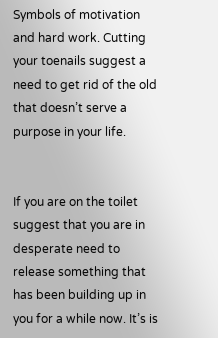Symbols of motivation and hard work. Cutting your toenails suggest a need to get rid of the old that doesn’t serve a purpose in your life.


If you are on the toilet suggest that you are in desperate need to release something that has been building up in you for a while now. It’s is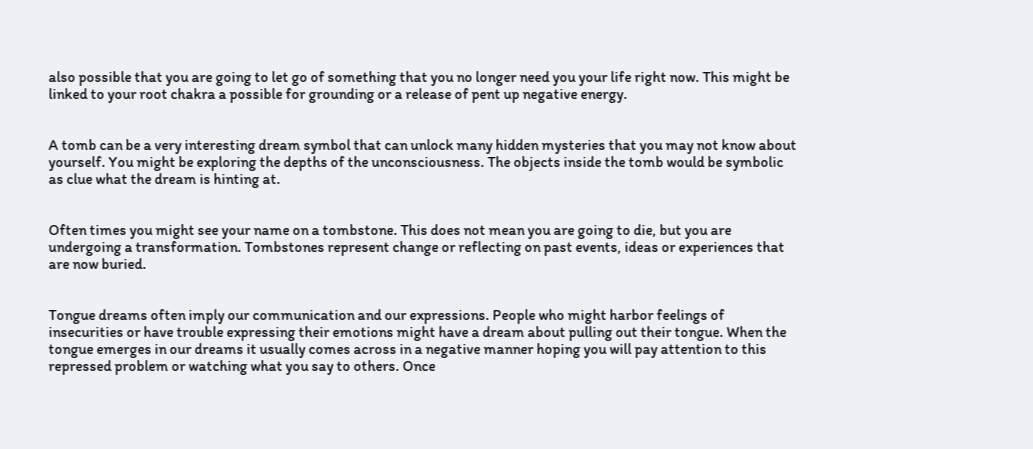also possible that you are going to let go of something that you no longer need you your life right now. This might be linked to your root chakra a possible for grounding or a release of pent up negative energy.


A tomb can be a very interesting dream symbol that can unlock many hidden mysteries that you may not know about yourself. You might be exploring the depths of the unconsciousness. The objects inside the tomb would be symbolic as clue what the dream is hinting at.


Often times you might see your name on a tombstone. This does not mean you are going to die, but you are undergoing a transformation. Tombstones represent change or reflecting on past events, ideas or experiences that are now buried.


Tongue dreams often imply our communication and our expressions. People who might harbor feelings of insecurities or have trouble expressing their emotions might have a dream about pulling out their tongue. When the tongue emerges in our dreams it usually comes across in a negative manner hoping you will pay attention to this repressed problem or watching what you say to others. Once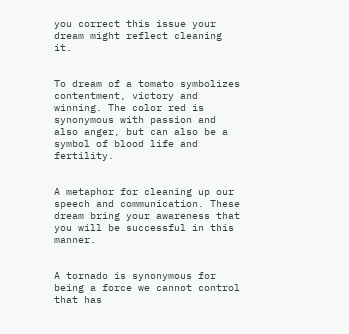you correct this issue your dream might reflect cleaning it.


To dream of a tomato symbolizes contentment, victory and winning. The color red is synonymous with passion and also anger, but can also be a symbol of blood life and fertility.


A metaphor for cleaning up our speech and communication. These dream bring your awareness that you will be successful in this manner.


A tornado is synonymous for being a force we cannot control that has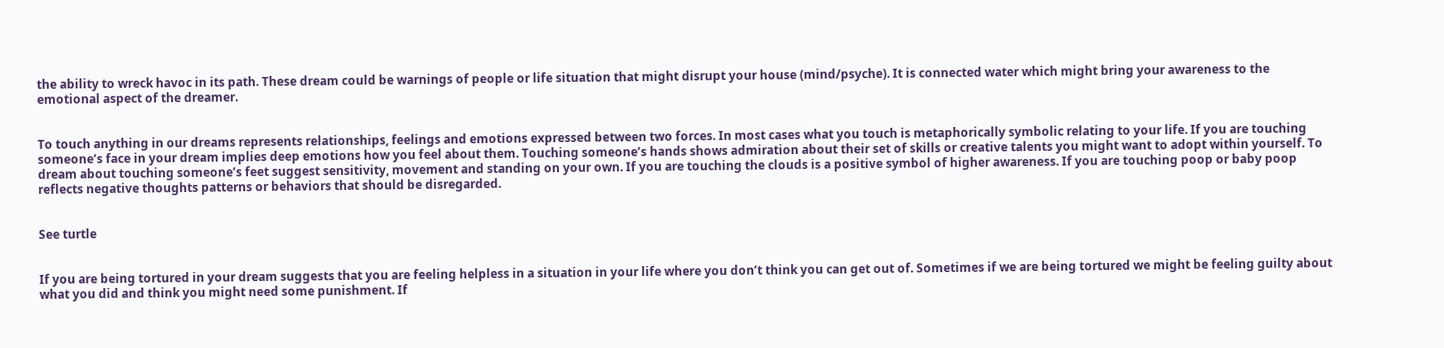the ability to wreck havoc in its path. These dream could be warnings of people or life situation that might disrupt your house (mind/psyche). It is connected water which might bring your awareness to the emotional aspect of the dreamer.


To touch anything in our dreams represents relationships, feelings and emotions expressed between two forces. In most cases what you touch is metaphorically symbolic relating to your life. If you are touching someone’s face in your dream implies deep emotions how you feel about them. Touching someone’s hands shows admiration about their set of skills or creative talents you might want to adopt within yourself. To dream about touching someone’s feet suggest sensitivity, movement and standing on your own. If you are touching the clouds is a positive symbol of higher awareness. If you are touching poop or baby poop reflects negative thoughts patterns or behaviors that should be disregarded.


See turtle


If you are being tortured in your dream suggests that you are feeling helpless in a situation in your life where you don’t think you can get out of. Sometimes if we are being tortured we might be feeling guilty about what you did and think you might need some punishment. If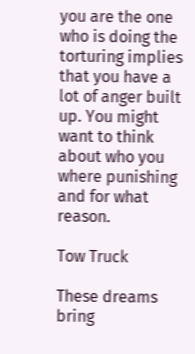you are the one who is doing the torturing implies that you have a lot of anger built up. You might want to think about who you where punishing and for what reason.

Tow Truck

These dreams bring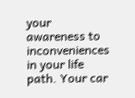your awareness to inconveniences in your life path. Your car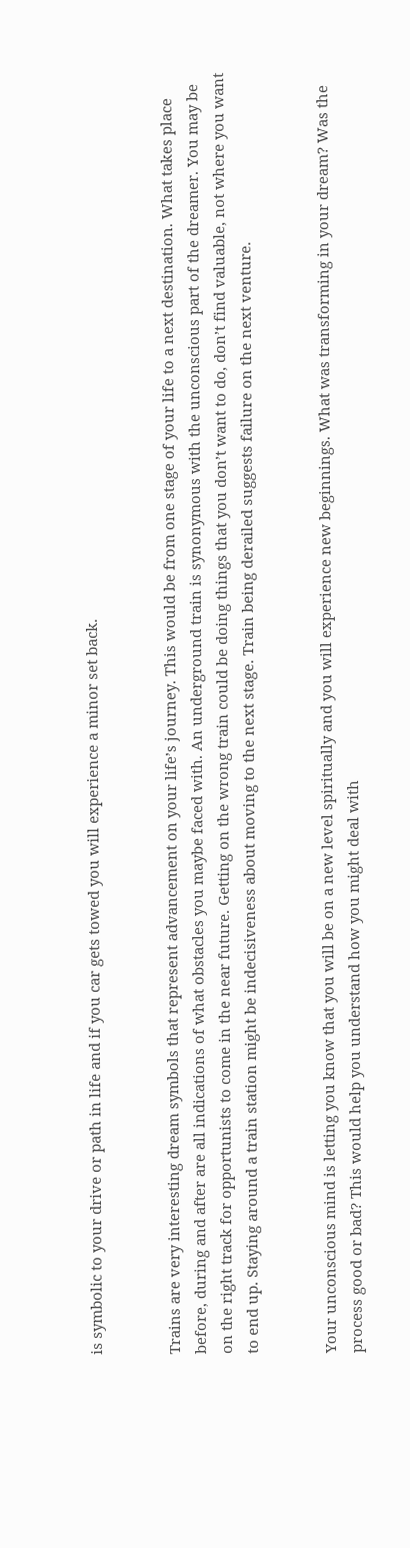is symbolic to your drive or path in life and if you car gets towed you will experience a minor set back.


Trains are very interesting dream symbols that represent advancement on your life’s journey. This would be from one stage of your life to a next destination. What takes place before, during and after are all indications of what obstacles you maybe faced with. An underground train is synonymous with the unconscious part of the dreamer. You may be on the right track for opportunists to come in the near future. Getting on the wrong train could be doing things that you don’t want to do, don’t find valuable, not where you want to end up. Staying around a train station might be indecisiveness about moving to the next stage. Train being derailed suggests failure on the next venture.


Your unconscious mind is letting you know that you will be on a new level spiritually and you will experience new beginnings. What was transforming in your dream? Was the process good or bad? This would help you understand how you might deal with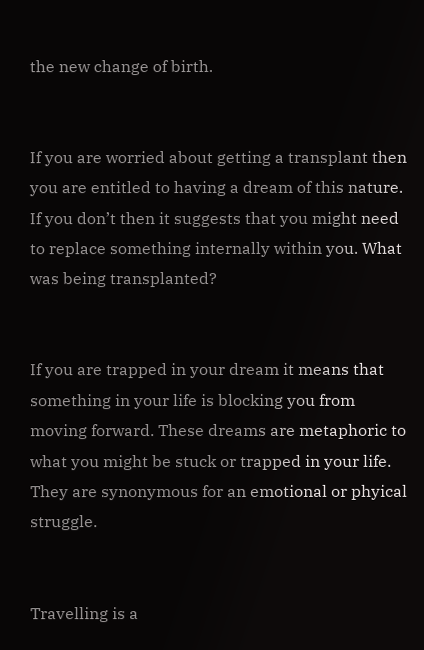the new change of birth.


If you are worried about getting a transplant then you are entitled to having a dream of this nature. If you don’t then it suggests that you might need to replace something internally within you. What was being transplanted?


If you are trapped in your dream it means that something in your life is blocking you from moving forward. These dreams are metaphoric to what you might be stuck or trapped in your life. They are synonymous for an emotional or phyical struggle.


Travelling is a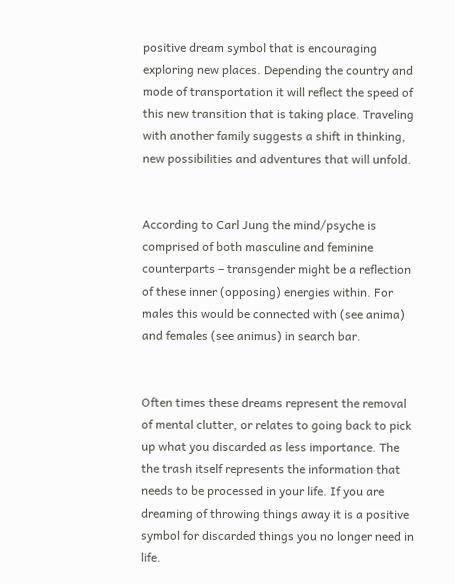positive dream symbol that is encouraging exploring new places. Depending the country and mode of transportation it will reflect the speed of this new transition that is taking place. Traveling with another family suggests a shift in thinking, new possibilities and adventures that will unfold.


According to Carl Jung the mind/psyche is comprised of both masculine and feminine counterparts – transgender might be a reflection of these inner (opposing) energies within. For males this would be connected with (see anima) and females (see animus) in search bar.


Often times these dreams represent the removal of mental clutter, or relates to going back to pick up what you discarded as less importance. The the trash itself represents the information that needs to be processed in your life. If you are dreaming of throwing things away it is a positive symbol for discarded things you no longer need in life.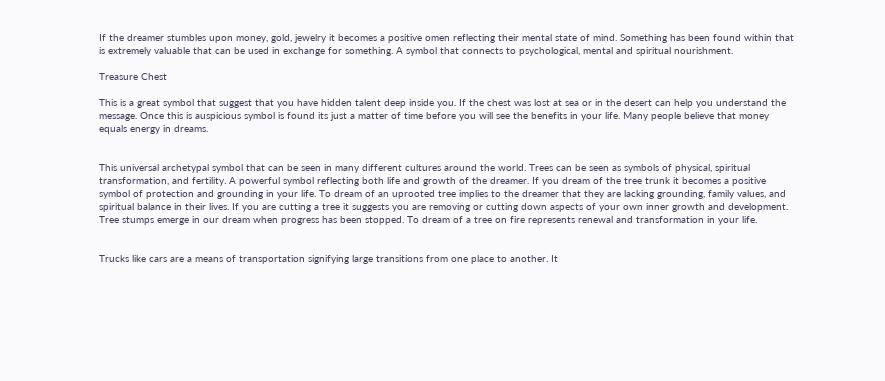If the dreamer stumbles upon money, gold, jewelry it becomes a positive omen reflecting their mental state of mind. Something has been found within that is extremely valuable that can be used in exchange for something. A symbol that connects to psychological, mental and spiritual nourishment.

Treasure Chest

This is a great symbol that suggest that you have hidden talent deep inside you. If the chest was lost at sea or in the desert can help you understand the message. Once this is auspicious symbol is found its just a matter of time before you will see the benefits in your life. Many people believe that money equals energy in dreams.


This universal archetypal symbol that can be seen in many different cultures around the world. Trees can be seen as symbols of physical, spiritual transformation, and fertility. A powerful symbol reflecting both life and growth of the dreamer. If you dream of the tree trunk it becomes a positive symbol of protection and grounding in your life. To dream of an uprooted tree implies to the dreamer that they are lacking grounding, family values, and spiritual balance in their lives. If you are cutting a tree it suggests you are removing or cutting down aspects of your own inner growth and development. Tree stumps emerge in our dream when progress has been stopped. To dream of a tree on fire represents renewal and transformation in your life.


Trucks like cars are a means of transportation signifying large transitions from one place to another. It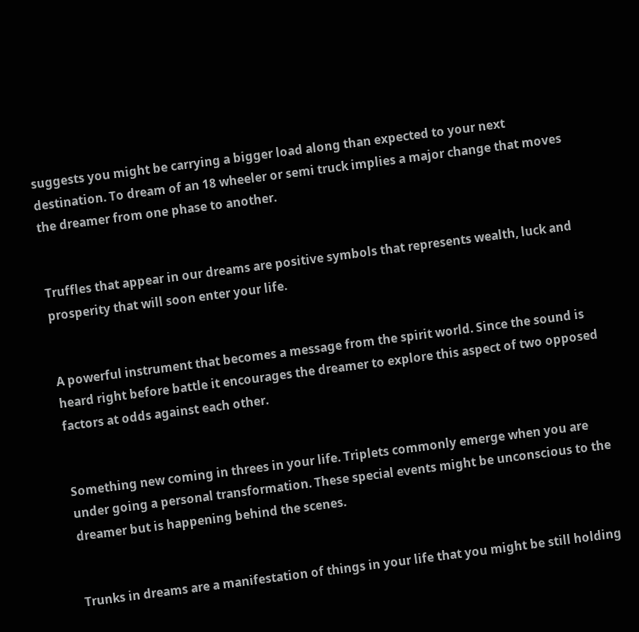suggests you might be carrying a bigger load along than expected to your next destination. To dream of an 18 wheeler or semi truck implies a major change that moves the dreamer from one phase to another.


Truffles that appear in our dreams are positive symbols that represents wealth, luck and prosperity that will soon enter your life.


A powerful instrument that becomes a message from the spirit world. Since the sound is heard right before battle it encourages the dreamer to explore this aspect of two opposed factors at odds against each other.


Something new coming in threes in your life. Triplets commonly emerge when you are under going a personal transformation. These special events might be unconscious to the dreamer but is happening behind the scenes.


Trunks in dreams are a manifestation of things in your life that you might be still holding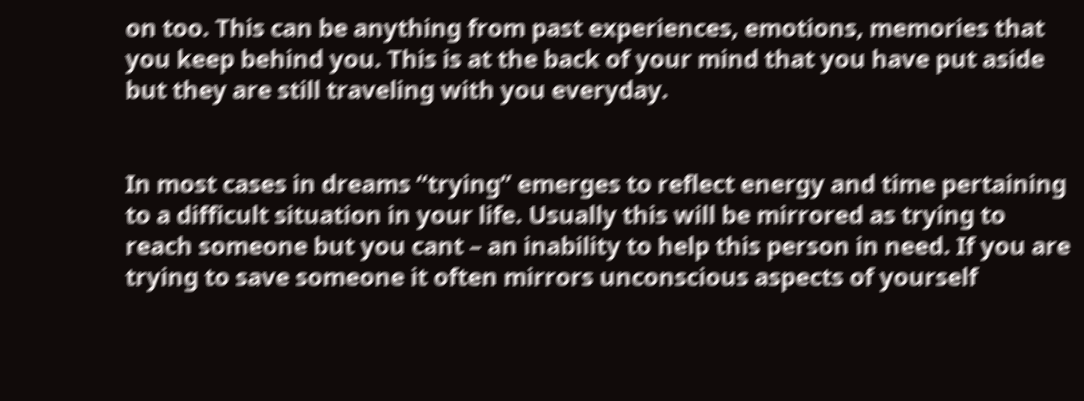on too. This can be anything from past experiences, emotions, memories that you keep behind you. This is at the back of your mind that you have put aside but they are still traveling with you everyday.


In most cases in dreams “trying” emerges to reflect energy and time pertaining to a difficult situation in your life. Usually this will be mirrored as trying to reach someone but you cant – an inability to help this person in need. If you are trying to save someone it often mirrors unconscious aspects of yourself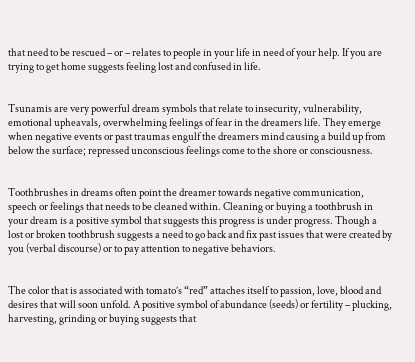that need to be rescued – or – relates to people in your life in need of your help. If you are trying to get home suggests feeling lost and confused in life.


Tsunamis are very powerful dream symbols that relate to insecurity, vulnerability, emotional upheavals, overwhelming feelings of fear in the dreamers life. They emerge when negative events or past traumas engulf the dreamers mind causing a build up from below the surface; repressed unconscious feelings come to the shore or consciousness.


Toothbrushes in dreams often point the dreamer towards negative communication, speech or feelings that needs to be cleaned within. Cleaning or buying a toothbrush in your dream is a positive symbol that suggests this progress is under progress. Though a lost or broken toothbrush suggests a need to go back and fix past issues that were created by you (verbal discourse) or to pay attention to negative behaviors.


The color that is associated with tomato’s “red” attaches itself to passion, love, blood and desires that will soon unfold. A positive symbol of abundance (seeds) or fertility – plucking, harvesting, grinding or buying suggests that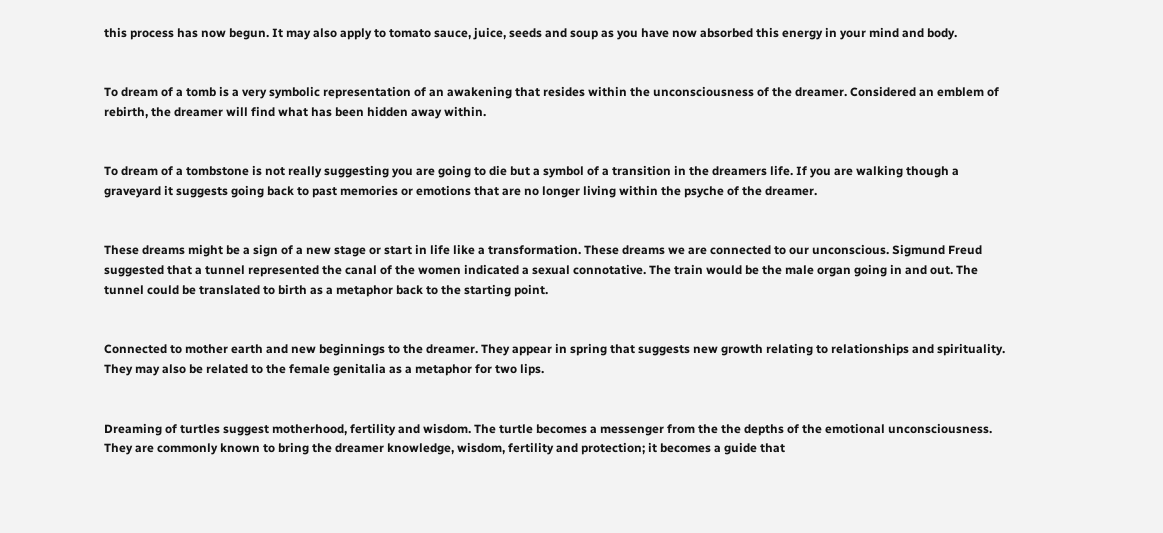this process has now begun. It may also apply to tomato sauce, juice, seeds and soup as you have now absorbed this energy in your mind and body.


To dream of a tomb is a very symbolic representation of an awakening that resides within the unconsciousness of the dreamer. Considered an emblem of rebirth, the dreamer will find what has been hidden away within.


To dream of a tombstone is not really suggesting you are going to die but a symbol of a transition in the dreamers life. If you are walking though a graveyard it suggests going back to past memories or emotions that are no longer living within the psyche of the dreamer.


These dreams might be a sign of a new stage or start in life like a transformation. These dreams we are connected to our unconscious. Sigmund Freud suggested that a tunnel represented the canal of the women indicated a sexual connotative. The train would be the male organ going in and out. The tunnel could be translated to birth as a metaphor back to the starting point.


Connected to mother earth and new beginnings to the dreamer. They appear in spring that suggests new growth relating to relationships and spirituality. They may also be related to the female genitalia as a metaphor for two lips.


Dreaming of turtles suggest motherhood, fertility and wisdom. The turtle becomes a messenger from the the depths of the emotional unconsciousness. They are commonly known to bring the dreamer knowledge, wisdom, fertility and protection; it becomes a guide that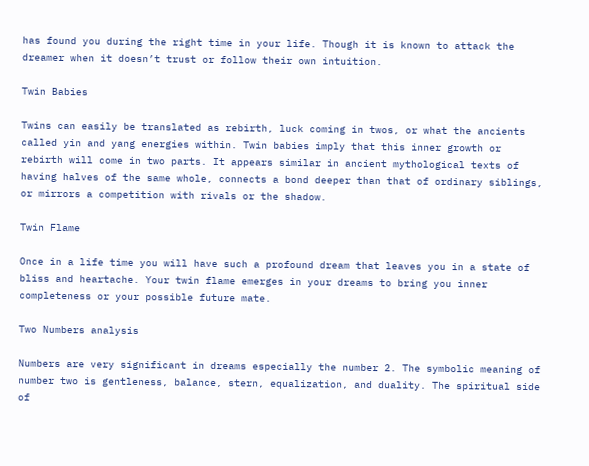has found you during the right time in your life. Though it is known to attack the dreamer when it doesn’t trust or follow their own intuition.

Twin Babies

Twins can easily be translated as rebirth, luck coming in twos, or what the ancients called yin and yang energies within. Twin babies imply that this inner growth or rebirth will come in two parts. It appears similar in ancient mythological texts of having halves of the same whole, connects a bond deeper than that of ordinary siblings, or mirrors a competition with rivals or the shadow.

Twin Flame

Once in a life time you will have such a profound dream that leaves you in a state of bliss and heartache. Your twin flame emerges in your dreams to bring you inner completeness or your possible future mate.

Two Numbers analysis

Numbers are very significant in dreams especially the number 2. The symbolic meaning of number two is gentleness, balance, stern, equalization, and duality. The spiritual side of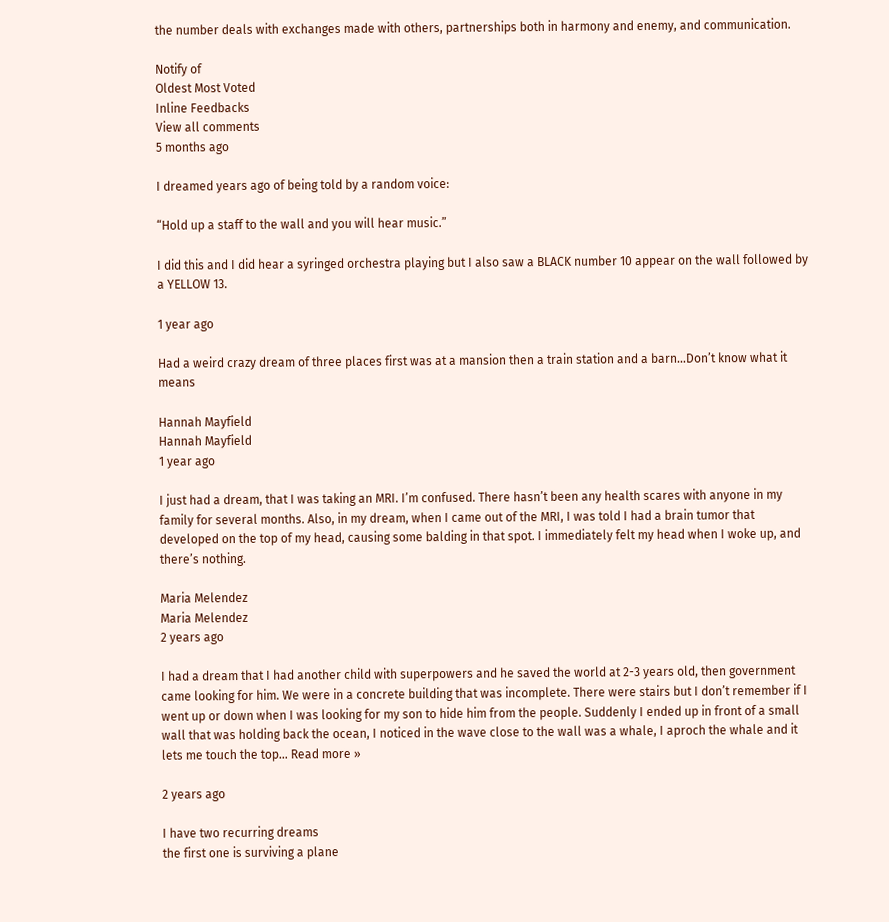the number deals with exchanges made with others, partnerships both in harmony and enemy, and communication.

Notify of
Oldest Most Voted
Inline Feedbacks
View all comments
5 months ago

I dreamed years ago of being told by a random voice:

“Hold up a staff to the wall and you will hear music.”

I did this and I did hear a syringed orchestra playing but I also saw a BLACK number 10 appear on the wall followed by a YELLOW 13.

1 year ago

Had a weird crazy dream of three places first was at a mansion then a train station and a barn…Don’t know what it means

Hannah Mayfield
Hannah Mayfield
1 year ago

I just had a dream, that I was taking an MRI. I’m confused. There hasn’t been any health scares with anyone in my family for several months. Also, in my dream, when I came out of the MRI, I was told I had a brain tumor that developed on the top of my head, causing some balding in that spot. I immediately felt my head when I woke up, and there’s nothing.

Maria Melendez
Maria Melendez
2 years ago

I had a dream that I had another child with superpowers and he saved the world at 2-3 years old, then government came looking for him. We were in a concrete building that was incomplete. There were stairs but I don’t remember if I went up or down when I was looking for my son to hide him from the people. Suddenly I ended up in front of a small wall that was holding back the ocean, I noticed in the wave close to the wall was a whale, I aproch the whale and it lets me touch the top… Read more »

2 years ago

I have two recurring dreams
the first one is surviving a plane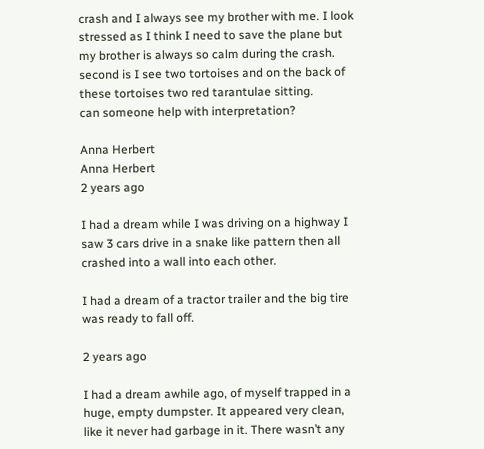crash and I always see my brother with me. I look stressed as I think I need to save the plane but my brother is always so calm during the crash.
second is I see two tortoises and on the back of these tortoises two red tarantulae sitting.
can someone help with interpretation?

Anna Herbert
Anna Herbert
2 years ago

I had a dream while I was driving on a highway I saw 3 cars drive in a snake like pattern then all crashed into a wall into each other.

I had a dream of a tractor trailer and the big tire was ready to fall off.

2 years ago

I had a dream awhile ago, of myself trapped in a huge, empty dumpster. It appeared very clean, like it never had garbage in it. There wasn’t any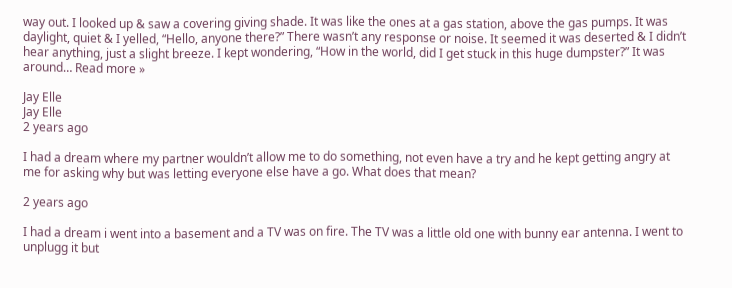way out. I looked up & saw a covering giving shade. It was like the ones at a gas station, above the gas pumps. It was daylight, quiet & I yelled, “Hello, anyone there?” There wasn’t any response or noise. It seemed it was deserted & I didn’t hear anything, just a slight breeze. I kept wondering, “How in the world, did I get stuck in this huge dumpster?” It was around… Read more »

Jay Elle
Jay Elle
2 years ago

I had a dream where my partner wouldn’t allow me to do something, not even have a try and he kept getting angry at me for asking why but was letting everyone else have a go. What does that mean?

2 years ago

I had a dream i went into a basement and a TV was on fire. The TV was a little old one with bunny ear antenna. I went to unplugg it but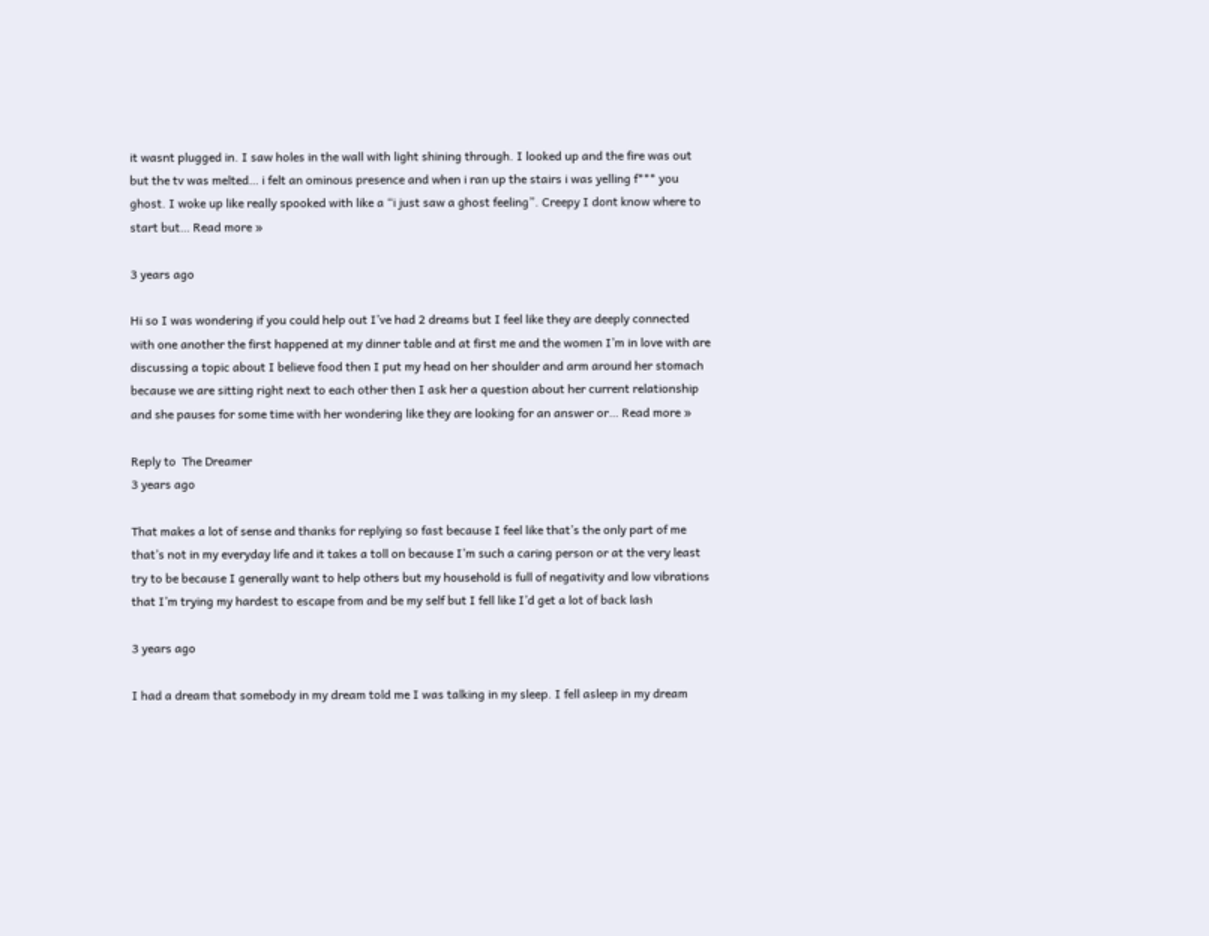it wasnt plugged in. I saw holes in the wall with light shining through. I looked up and the fire was out but the tv was melted… i felt an ominous presence and when i ran up the stairs i was yelling f*** you ghost. I woke up like really spooked with like a “i just saw a ghost feeling”. Creepy I dont know where to start but… Read more »

3 years ago

Hi so I was wondering if you could help out I’ve had 2 dreams but I feel like they are deeply connected with one another the first happened at my dinner table and at first me and the women I’m in love with are discussing a topic about I believe food then I put my head on her shoulder and arm around her stomach because we are sitting right next to each other then I ask her a question about her current relationship and she pauses for some time with her wondering like they are looking for an answer or… Read more »

Reply to  The Dreamer
3 years ago

That makes a lot of sense and thanks for replying so fast because I feel like that’s the only part of me that’s not in my everyday life and it takes a toll on because I’m such a caring person or at the very least try to be because I generally want to help others but my household is full of negativity and low vibrations that I’m trying my hardest to escape from and be my self but I fell like I’d get a lot of back lash

3 years ago

I had a dream that somebody in my dream told me I was talking in my sleep. I fell asleep in my dream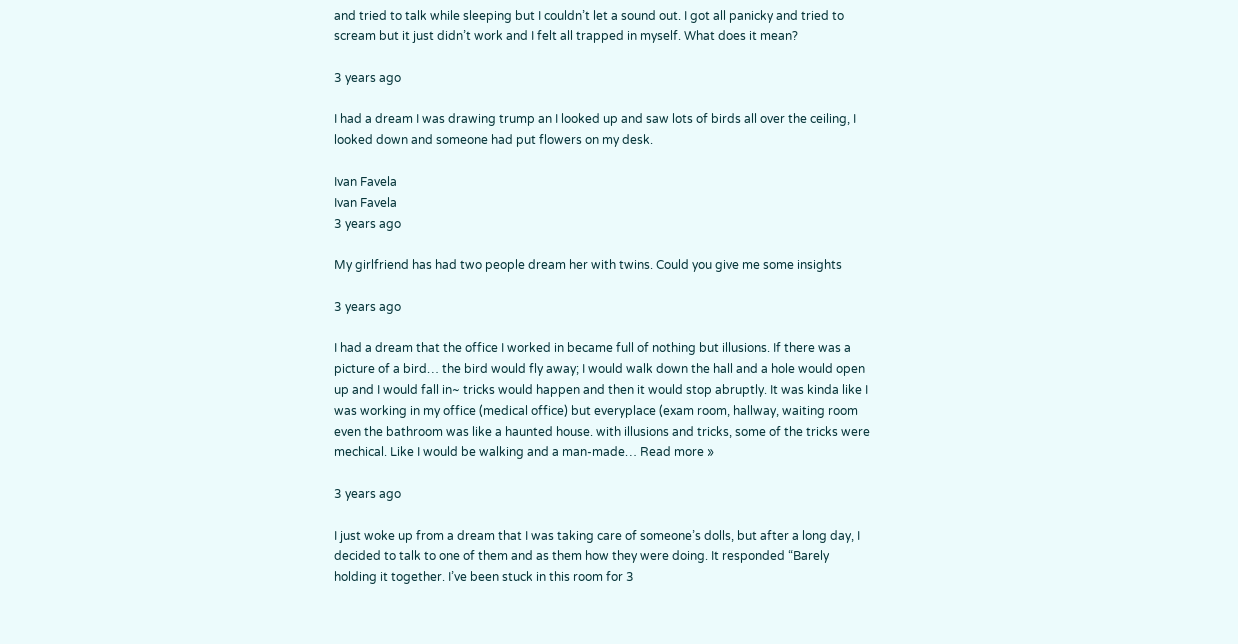and tried to talk while sleeping but I couldn’t let a sound out. I got all panicky and tried to scream but it just didn’t work and I felt all trapped in myself. What does it mean?

3 years ago

I had a dream I was drawing trump an I looked up and saw lots of birds all over the ceiling, I looked down and someone had put flowers on my desk.

Ivan Favela
Ivan Favela
3 years ago

My girlfriend has had two people dream her with twins. Could you give me some insights

3 years ago

I had a dream that the office I worked in became full of nothing but illusions. If there was a picture of a bird… the bird would fly away; I would walk down the hall and a hole would open up and I would fall in~ tricks would happen and then it would stop abruptly. It was kinda like I was working in my office (medical office) but everyplace (exam room, hallway, waiting room even the bathroom was like a haunted house. with illusions and tricks, some of the tricks were mechical. Like I would be walking and a man-made… Read more »

3 years ago

I just woke up from a dream that I was taking care of someone’s dolls, but after a long day, I decided to talk to one of them and as them how they were doing. It responded “Barely holding it together. I’ve been stuck in this room for 3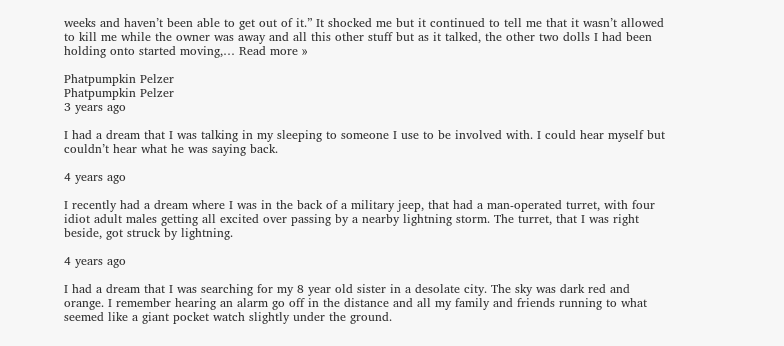weeks and haven’t been able to get out of it.” It shocked me but it continued to tell me that it wasn’t allowed to kill me while the owner was away and all this other stuff but as it talked, the other two dolls I had been holding onto started moving,… Read more »

Phatpumpkin Pelzer
Phatpumpkin Pelzer
3 years ago

I had a dream that I was talking in my sleeping to someone I use to be involved with. I could hear myself but couldn’t hear what he was saying back.

4 years ago

I recently had a dream where I was in the back of a military jeep, that had a man-operated turret, with four idiot adult males getting all excited over passing by a nearby lightning storm. The turret, that I was right beside, got struck by lightning.

4 years ago

I had a dream that I was searching for my 8 year old sister in a desolate city. The sky was dark red and orange. I remember hearing an alarm go off in the distance and all my family and friends running to what seemed like a giant pocket watch slightly under the ground.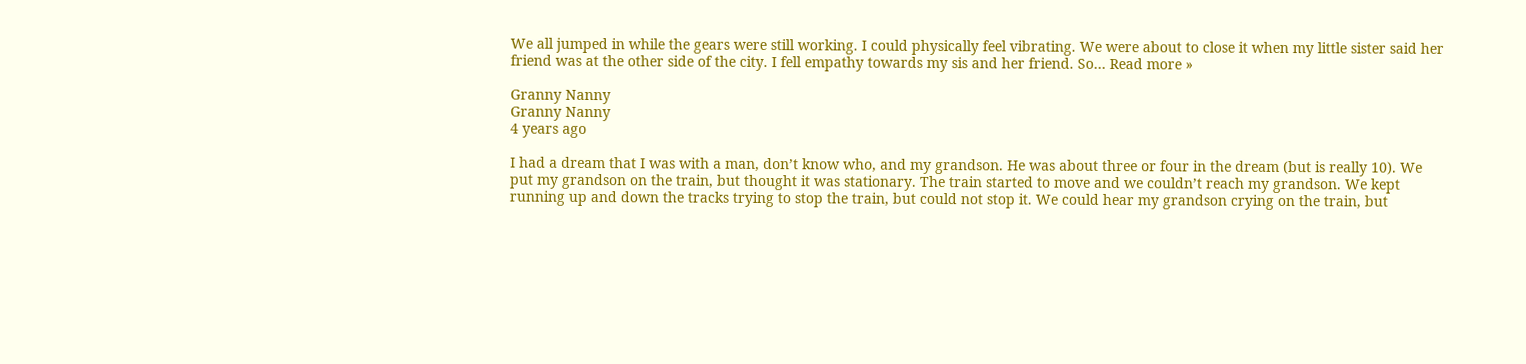We all jumped in while the gears were still working. I could physically feel vibrating. We were about to close it when my little sister said her friend was at the other side of the city. I fell empathy towards my sis and her friend. So… Read more »

Granny Nanny
Granny Nanny
4 years ago

I had a dream that I was with a man, don’t know who, and my grandson. He was about three or four in the dream (but is really 10). We put my grandson on the train, but thought it was stationary. The train started to move and we couldn’t reach my grandson. We kept running up and down the tracks trying to stop the train, but could not stop it. We could hear my grandson crying on the train, but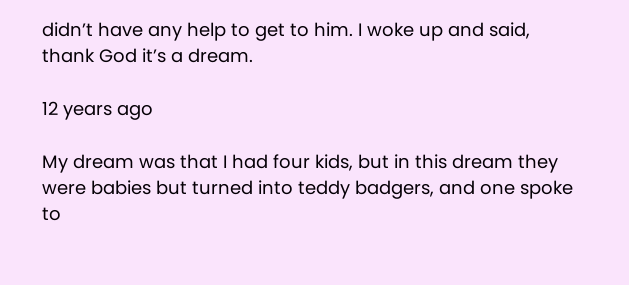didn’t have any help to get to him. I woke up and said, thank God it’s a dream.

12 years ago

My dream was that I had four kids, but in this dream they were babies but turned into teddy badgers, and one spoke to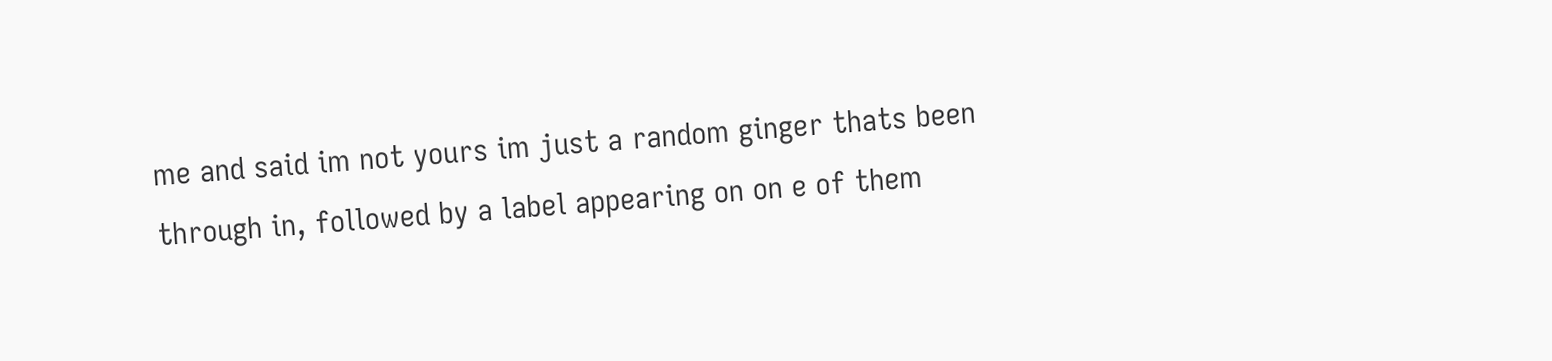me and said im not yours im just a random ginger thats been through in, followed by a label appearing on on e of them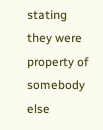stating they were property of somebody else